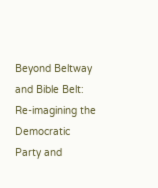Beyond Beltway and Bible Belt: Re-imagining the Democratic Party and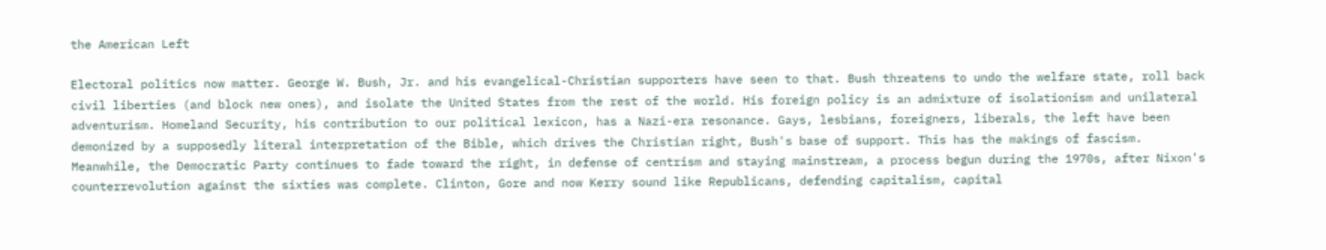the American Left

Electoral politics now matter. George W. Bush, Jr. and his evangelical-Christian supporters have seen to that. Bush threatens to undo the welfare state, roll back civil liberties (and block new ones), and isolate the United States from the rest of the world. His foreign policy is an admixture of isolationism and unilateral adventurism. Homeland Security, his contribution to our political lexicon, has a Nazi-era resonance. Gays, lesbians, foreigners, liberals, the left have been demonized by a supposedly literal interpretation of the Bible, which drives the Christian right, Bush's base of support. This has the makings of fascism.
Meanwhile, the Democratic Party continues to fade toward the right, in defense of centrism and staying mainstream, a process begun during the 1970s, after Nixon's counterrevolution against the sixties was complete. Clinton, Gore and now Kerry sound like Republicans, defending capitalism, capital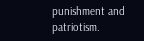punishment and patriotism.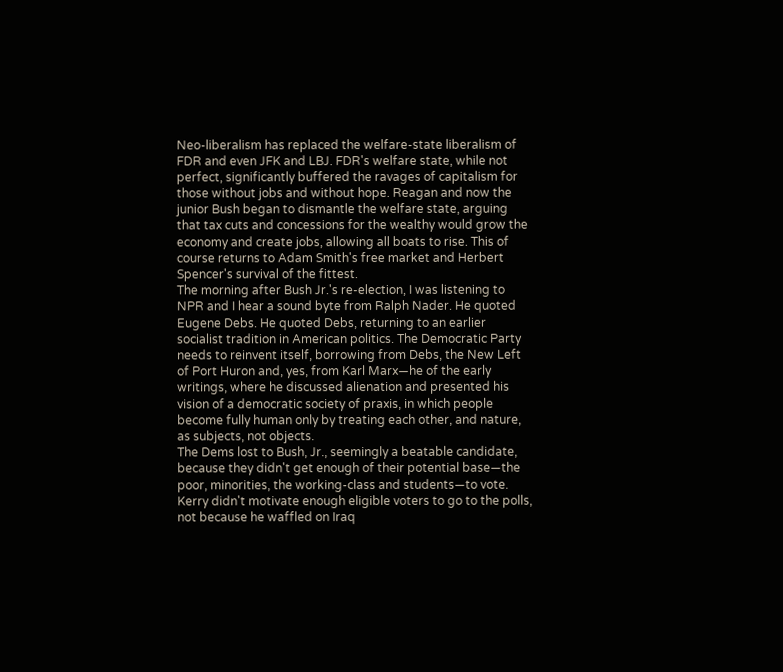Neo-liberalism has replaced the welfare-state liberalism of FDR and even JFK and LBJ. FDR's welfare state, while not perfect, significantly buffered the ravages of capitalism for those without jobs and without hope. Reagan and now the junior Bush began to dismantle the welfare state, arguing that tax cuts and concessions for the wealthy would grow the economy and create jobs, allowing all boats to rise. This of course returns to Adam Smith's free market and Herbert Spencer's survival of the fittest.
The morning after Bush Jr.'s re-election, I was listening to NPR and I hear a sound byte from Ralph Nader. He quoted Eugene Debs. He quoted Debs, returning to an earlier socialist tradition in American politics. The Democratic Party needs to reinvent itself, borrowing from Debs, the New Left of Port Huron and, yes, from Karl Marx—he of the early writings, where he discussed alienation and presented his vision of a democratic society of praxis, in which people become fully human only by treating each other, and nature, as subjects, not objects.
The Dems lost to Bush, Jr., seemingly a beatable candidate, because they didn't get enough of their potential base—the poor, minorities, the working-class and students—to vote. Kerry didn't motivate enough eligible voters to go to the polls, not because he waffled on Iraq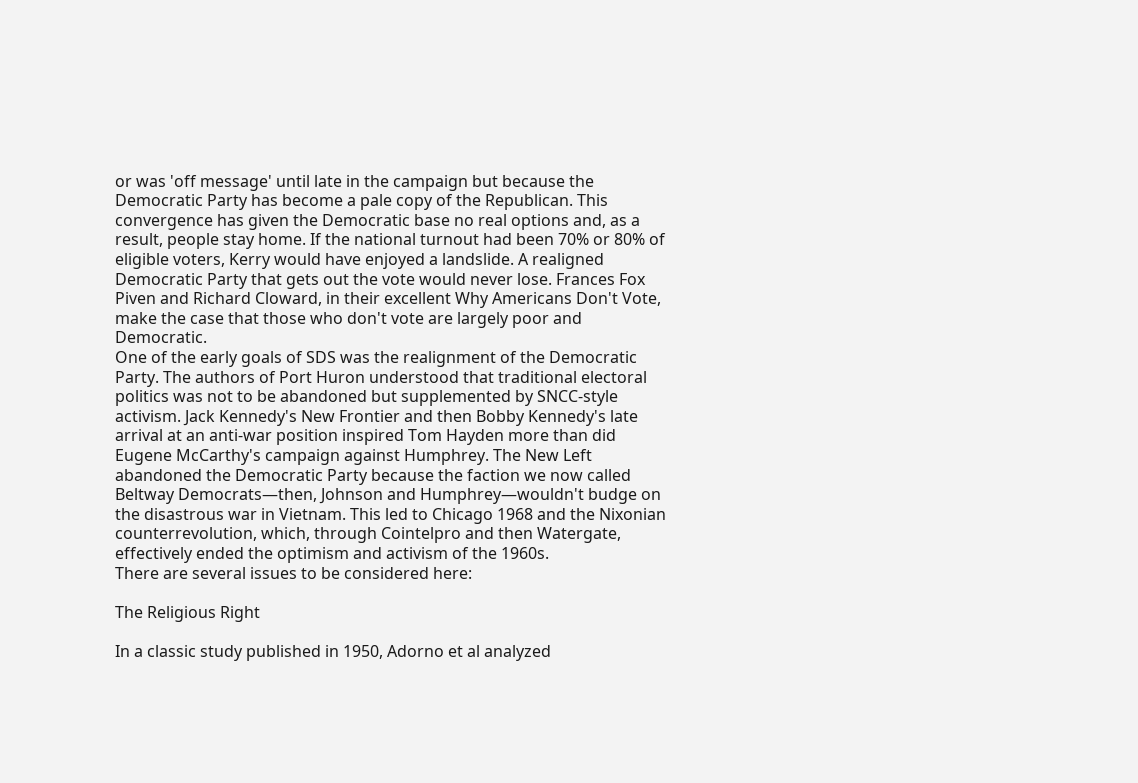or was 'off message' until late in the campaign but because the Democratic Party has become a pale copy of the Republican. This convergence has given the Democratic base no real options and, as a result, people stay home. If the national turnout had been 70% or 80% of eligible voters, Kerry would have enjoyed a landslide. A realigned Democratic Party that gets out the vote would never lose. Frances Fox Piven and Richard Cloward, in their excellent Why Americans Don't Vote, make the case that those who don't vote are largely poor and Democratic.
One of the early goals of SDS was the realignment of the Democratic Party. The authors of Port Huron understood that traditional electoral politics was not to be abandoned but supplemented by SNCC-style activism. Jack Kennedy's New Frontier and then Bobby Kennedy's late arrival at an anti-war position inspired Tom Hayden more than did Eugene McCarthy's campaign against Humphrey. The New Left abandoned the Democratic Party because the faction we now called Beltway Democrats—then, Johnson and Humphrey—wouldn't budge on the disastrous war in Vietnam. This led to Chicago 1968 and the Nixonian counterrevolution, which, through Cointelpro and then Watergate, effectively ended the optimism and activism of the 1960s.
There are several issues to be considered here:

The Religious Right

In a classic study published in 1950, Adorno et al analyzed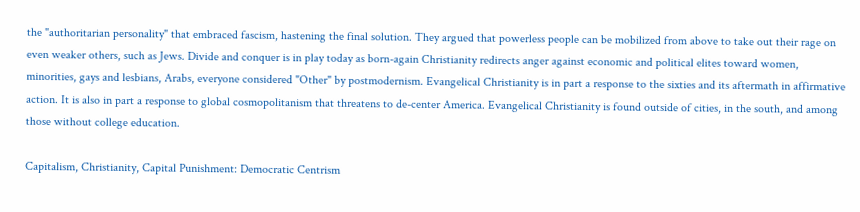the "authoritarian personality" that embraced fascism, hastening the final solution. They argued that powerless people can be mobilized from above to take out their rage on even weaker others, such as Jews. Divide and conquer is in play today as born-again Christianity redirects anger against economic and political elites toward women, minorities, gays and lesbians, Arabs, everyone considered "Other" by postmodernism. Evangelical Christianity is in part a response to the sixties and its aftermath in affirmative action. It is also in part a response to global cosmopolitanism that threatens to de-center America. Evangelical Christianity is found outside of cities, in the south, and among those without college education.

Capitalism, Christianity, Capital Punishment: Democratic Centrism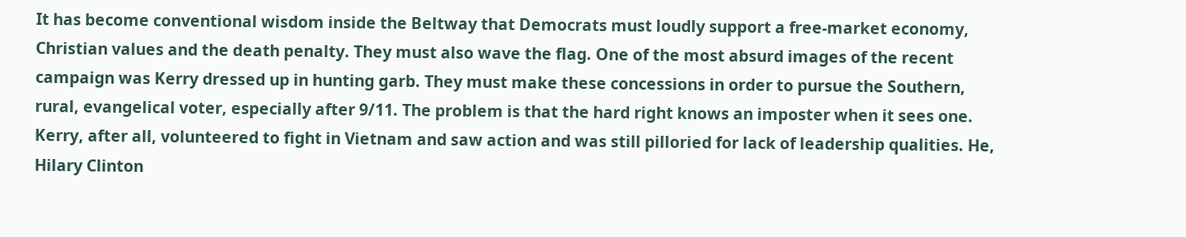It has become conventional wisdom inside the Beltway that Democrats must loudly support a free-market economy, Christian values and the death penalty. They must also wave the flag. One of the most absurd images of the recent campaign was Kerry dressed up in hunting garb. They must make these concessions in order to pursue the Southern, rural, evangelical voter, especially after 9/11. The problem is that the hard right knows an imposter when it sees one. Kerry, after all, volunteered to fight in Vietnam and saw action and was still pilloried for lack of leadership qualities. He, Hilary Clinton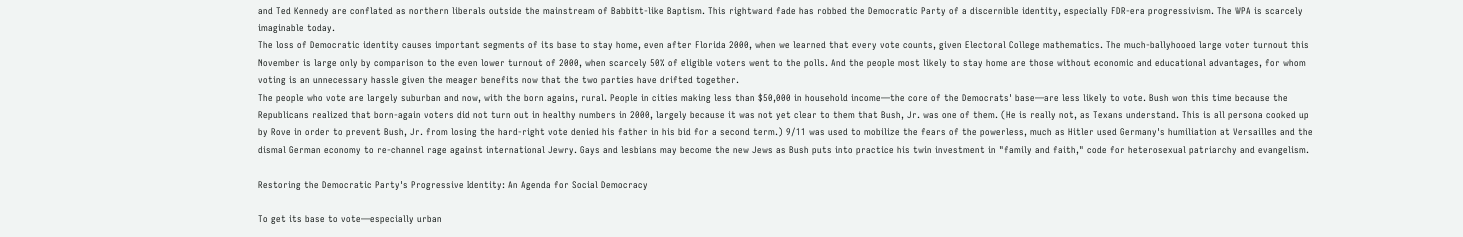and Ted Kennedy are conflated as northern liberals outside the mainstream of Babbitt-like Baptism. This rightward fade has robbed the Democratic Party of a discernible identity, especially FDR-era progressivism. The WPA is scarcely imaginable today.
The loss of Democratic identity causes important segments of its base to stay home, even after Florida 2000, when we learned that every vote counts, given Electoral College mathematics. The much-ballyhooed large voter turnout this November is large only by comparison to the even lower turnout of 2000, when scarcely 50% of eligible voters went to the polls. And the people most likely to stay home are those without economic and educational advantages, for whom voting is an unnecessary hassle given the meager benefits now that the two parties have drifted together.
The people who vote are largely suburban and now, with the born agains, rural. People in cities making less than $50,000 in household income—the core of the Democrats' base—are less likely to vote. Bush won this time because the Republicans realized that born-again voters did not turn out in healthy numbers in 2000, largely because it was not yet clear to them that Bush, Jr. was one of them. (He is really not, as Texans understand. This is all persona cooked up by Rove in order to prevent Bush, Jr. from losing the hard-right vote denied his father in his bid for a second term.) 9/11 was used to mobilize the fears of the powerless, much as Hitler used Germany's humiliation at Versailles and the dismal German economy to re-channel rage against international Jewry. Gays and lesbians may become the new Jews as Bush puts into practice his twin investment in "family and faith," code for heterosexual patriarchy and evangelism.

Restoring the Democratic Party's Progressive Identity: An Agenda for Social Democracy

To get its base to vote—especially urban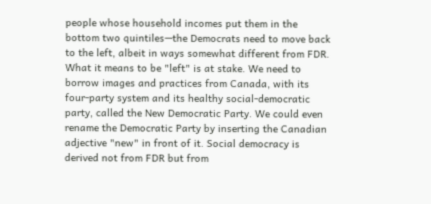people whose household incomes put them in the bottom two quintiles—the Democrats need to move back to the left, albeit in ways somewhat different from FDR. What it means to be "left" is at stake. We need to borrow images and practices from Canada, with its four-party system and its healthy social-democratic party, called the New Democratic Party. We could even rename the Democratic Party by inserting the Canadian adjective "new" in front of it. Social democracy is derived not from FDR but from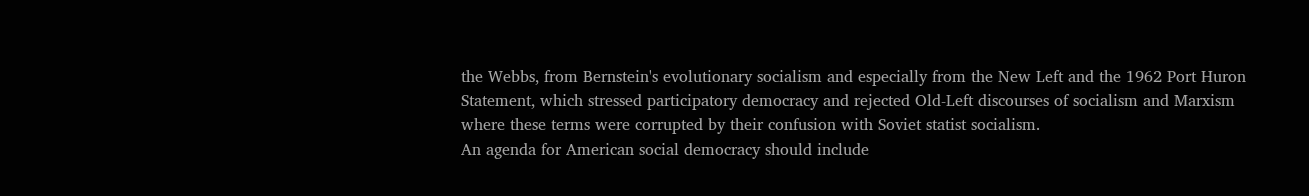the Webbs, from Bernstein's evolutionary socialism and especially from the New Left and the 1962 Port Huron Statement, which stressed participatory democracy and rejected Old-Left discourses of socialism and Marxism where these terms were corrupted by their confusion with Soviet statist socialism.
An agenda for American social democracy should include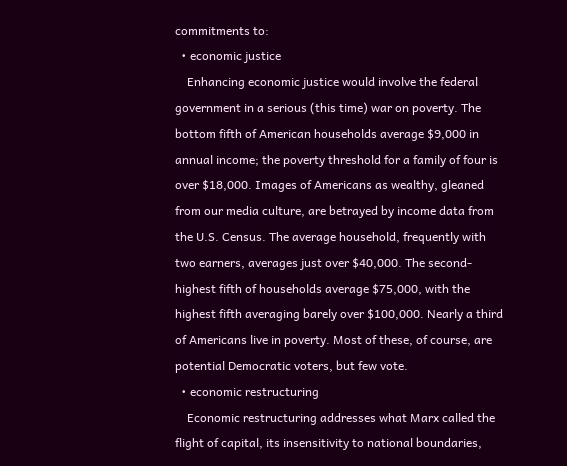commitments to:
  • economic justice
    Enhancing economic justice would involve the federal government in a serious (this time) war on poverty. The bottom fifth of American households average $9,000 in annual income; the poverty threshold for a family of four is over $18,000. Images of Americans as wealthy, gleaned from our media culture, are betrayed by income data from the U.S. Census. The average household, frequently with two earners, averages just over $40,000. The second-highest fifth of households average $75,000, with the highest fifth averaging barely over $100,000. Nearly a third of Americans live in poverty. Most of these, of course, are potential Democratic voters, but few vote.
  • economic restructuring
    Economic restructuring addresses what Marx called the flight of capital, its insensitivity to national boundaries,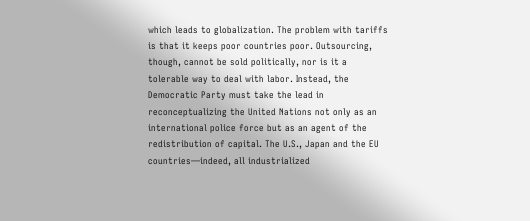which leads to globalization. The problem with tariffs is that it keeps poor countries poor. Outsourcing, though, cannot be sold politically, nor is it a tolerable way to deal with labor. Instead, the Democratic Party must take the lead in reconceptualizing the United Nations not only as an international police force but as an agent of the redistribution of capital. The U.S., Japan and the EU countries—indeed, all industrialized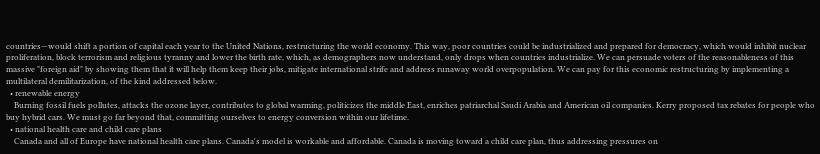countries—would shift a portion of capital each year to the United Nations, restructuring the world economy. This way, poor countries could be industrialized and prepared for democracy, which would inhibit nuclear proliferation, block terrorism and religious tyranny and lower the birth rate, which, as demographers now understand, only drops when countries industrialize. We can persuade voters of the reasonableness of this massive "foreign aid" by showing them that it will help them keep their jobs, mitigate international strife and address runaway world overpopulation. We can pay for this economic restructuring by implementing a multilateral demilitarization, of the kind addressed below.
  • renewable energy
    Burning fossil fuels pollutes, attacks the ozone layer, contributes to global warming, politicizes the middle East, enriches patriarchal Saudi Arabia and American oil companies. Kerry proposed tax rebates for people who buy hybrid cars. We must go far beyond that, committing ourselves to energy conversion within our lifetime.
  • national health care and child care plans
    Canada and all of Europe have national health care plans. Canada's model is workable and affordable. Canada is moving toward a child care plan, thus addressing pressures on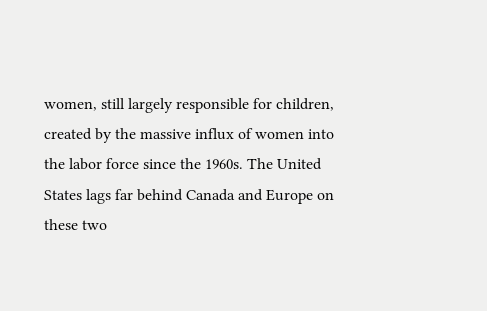women, still largely responsible for children, created by the massive influx of women into the labor force since the 1960s. The United States lags far behind Canada and Europe on these two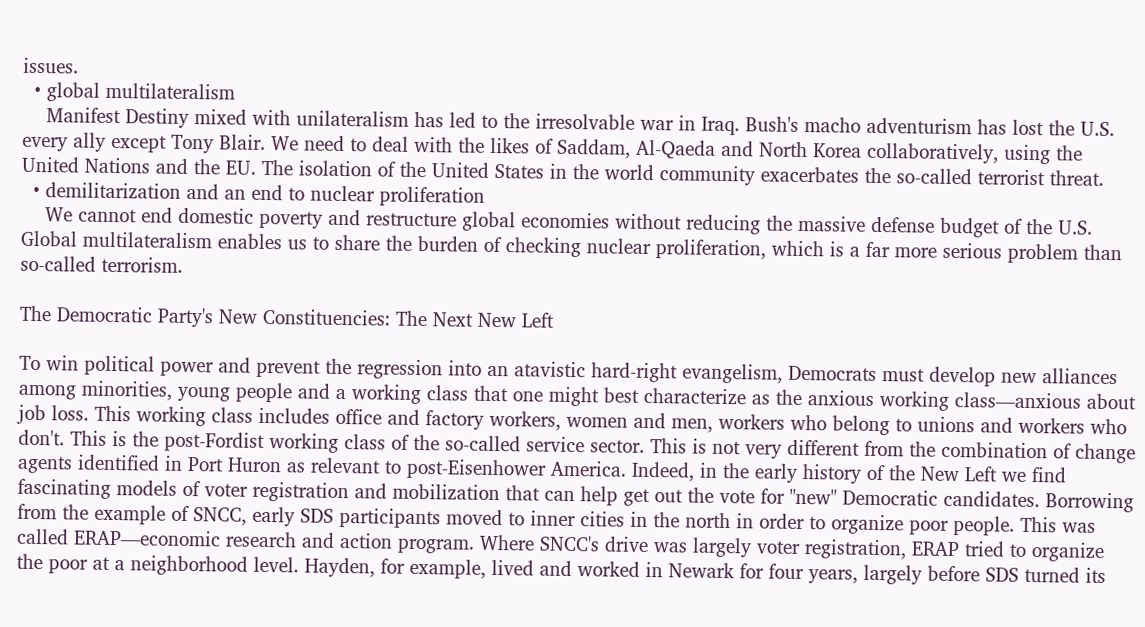issues.
  • global multilateralism
    Manifest Destiny mixed with unilateralism has led to the irresolvable war in Iraq. Bush's macho adventurism has lost the U.S. every ally except Tony Blair. We need to deal with the likes of Saddam, Al-Qaeda and North Korea collaboratively, using the United Nations and the EU. The isolation of the United States in the world community exacerbates the so-called terrorist threat.
  • demilitarization and an end to nuclear proliferation
    We cannot end domestic poverty and restructure global economies without reducing the massive defense budget of the U.S. Global multilateralism enables us to share the burden of checking nuclear proliferation, which is a far more serious problem than so-called terrorism.

The Democratic Party's New Constituencies: The Next New Left

To win political power and prevent the regression into an atavistic hard-right evangelism, Democrats must develop new alliances among minorities, young people and a working class that one might best characterize as the anxious working class—anxious about job loss. This working class includes office and factory workers, women and men, workers who belong to unions and workers who don't. This is the post-Fordist working class of the so-called service sector. This is not very different from the combination of change agents identified in Port Huron as relevant to post-Eisenhower America. Indeed, in the early history of the New Left we find fascinating models of voter registration and mobilization that can help get out the vote for "new" Democratic candidates. Borrowing from the example of SNCC, early SDS participants moved to inner cities in the north in order to organize poor people. This was called ERAP—economic research and action program. Where SNCC's drive was largely voter registration, ERAP tried to organize the poor at a neighborhood level. Hayden, for example, lived and worked in Newark for four years, largely before SDS turned its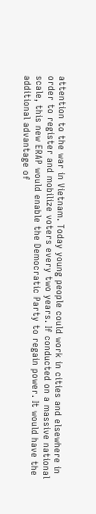attention to the war in Vietnam. Today young people could work in cities and elsewhere in order to register and mobilize voters every two years. If conducted on a massive national scale, this new ERAP would enable the Democratic Party to regain power. It would have the additional advantage of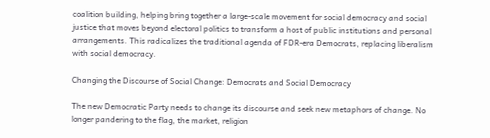coalition building, helping bring together a large-scale movement for social democracy and social justice that moves beyond electoral politics to transform a host of public institutions and personal arrangements. This radicalizes the traditional agenda of FDR-era Democrats, replacing liberalism with social democracy.

Changing the Discourse of Social Change: Democrats and Social Democracy

The new Democratic Party needs to change its discourse and seek new metaphors of change. No longer pandering to the flag, the market, religion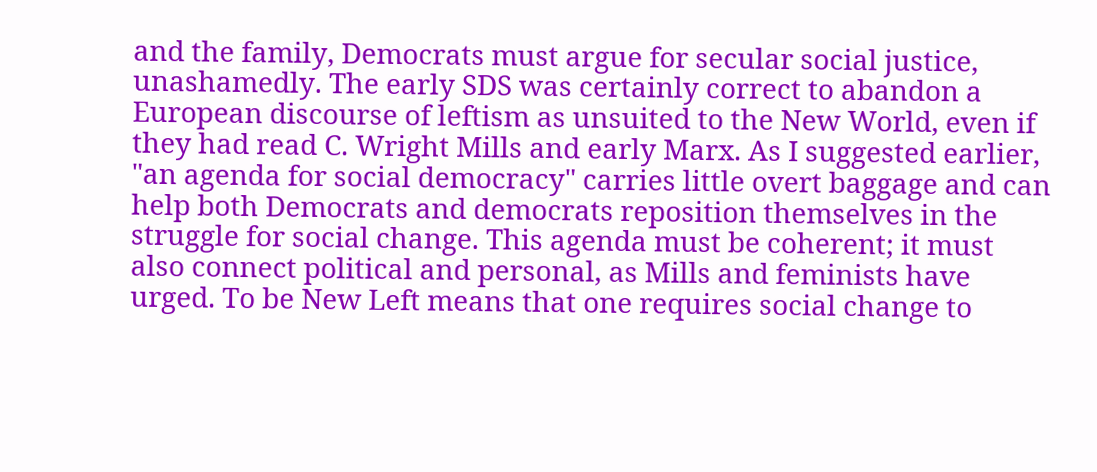and the family, Democrats must argue for secular social justice, unashamedly. The early SDS was certainly correct to abandon a European discourse of leftism as unsuited to the New World, even if they had read C. Wright Mills and early Marx. As I suggested earlier, "an agenda for social democracy" carries little overt baggage and can help both Democrats and democrats reposition themselves in the struggle for social change. This agenda must be coherent; it must also connect political and personal, as Mills and feminists have urged. To be New Left means that one requires social change to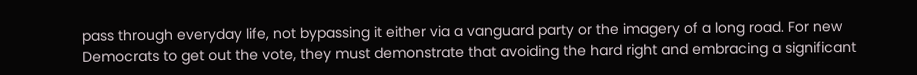pass through everyday life, not bypassing it either via a vanguard party or the imagery of a long road. For new Democrats to get out the vote, they must demonstrate that avoiding the hard right and embracing a significant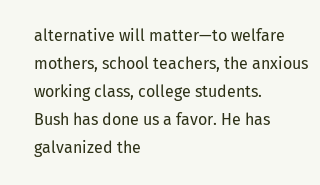alternative will matter—to welfare mothers, school teachers, the anxious working class, college students.
Bush has done us a favor. He has galvanized the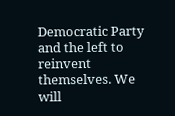Democratic Party and the left to reinvent themselves. We will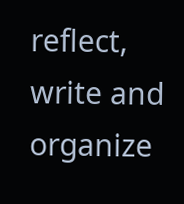reflect, write and organize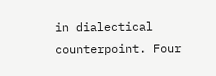in dialectical counterpoint. Four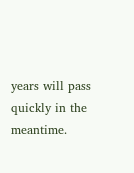years will pass quickly in the meantime.